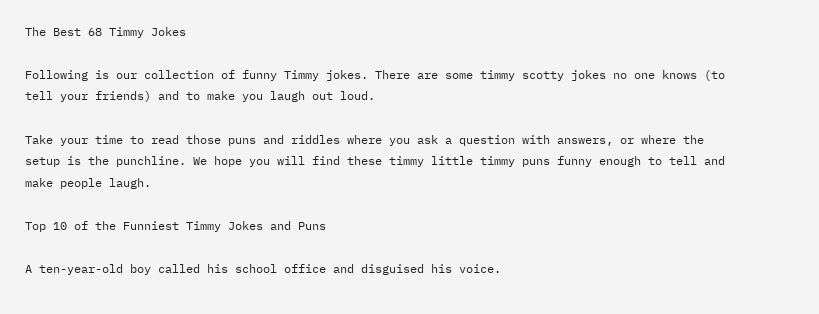The Best 68 Timmy Jokes

Following is our collection of funny Timmy jokes. There are some timmy scotty jokes no one knows (to tell your friends) and to make you laugh out loud.

Take your time to read those puns and riddles where you ask a question with answers, or where the setup is the punchline. We hope you will find these timmy little timmy puns funny enough to tell and make people laugh.

Top 10 of the Funniest Timmy Jokes and Puns

A ten-year-old boy called his school office and disguised his voice.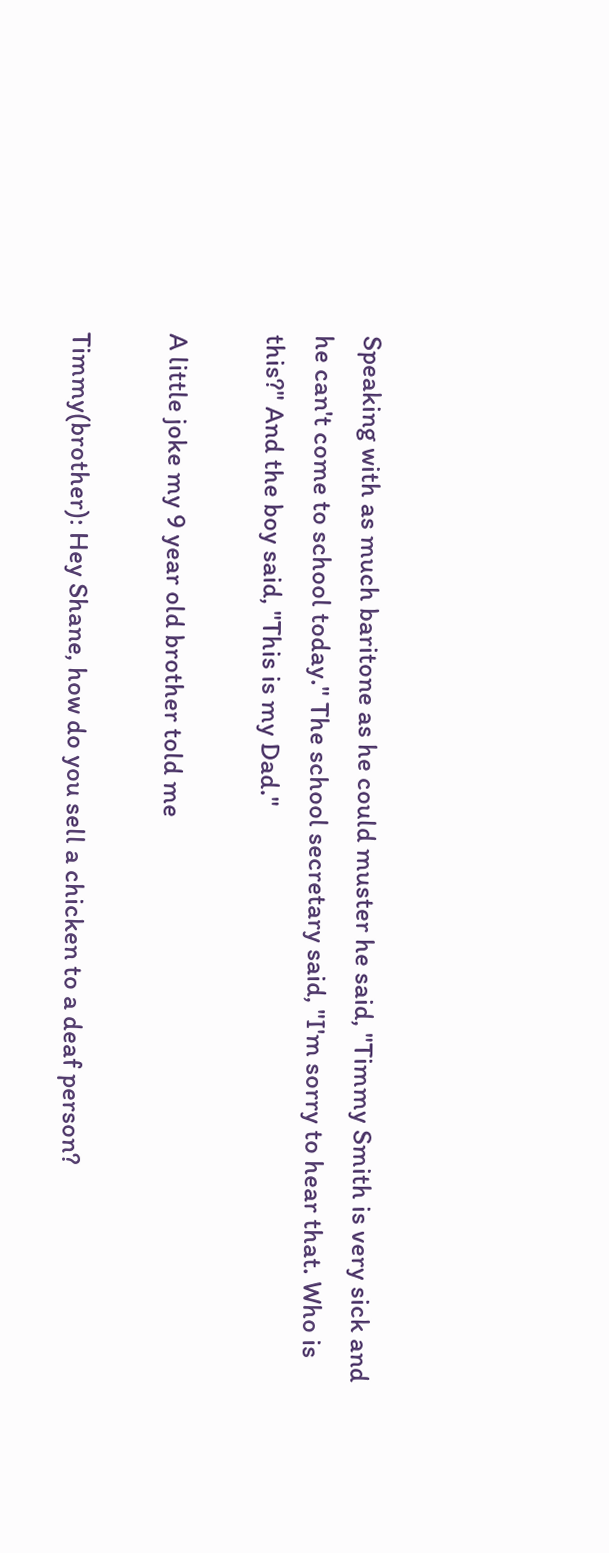Speaking with as much baritone as he could muster he said, "Timmy Smith is very sick and he can't come to school today." The school secretary said, "I'm sorry to hear that. Who is this?" And the boy said, "This is my Dad."

A little joke my 9 year old brother told me

Timmy(brother): Hey Shane, how do you sell a chicken to a deaf person?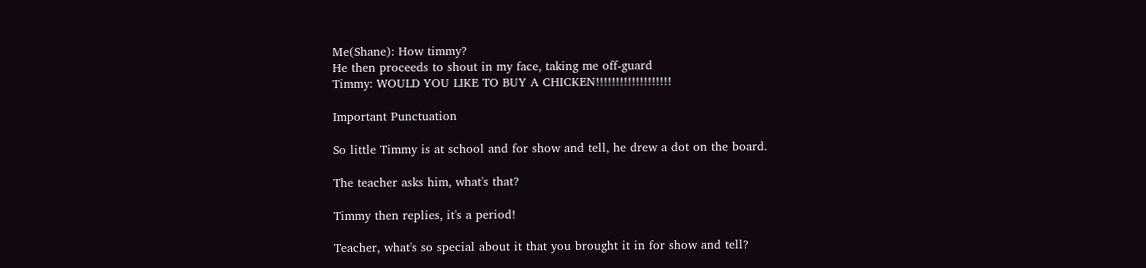Me(Shane): How timmy?
He then proceeds to shout in my face, taking me off-guard
Timmy: WOULD YOU LIKE TO BUY A CHICKEN!!!!!!!!!!!!!!!!!!!

Important Punctuation

So little Timmy is at school and for show and tell, he drew a dot on the board.

The teacher asks him, what's that?

Timmy then replies, it's a period!

Teacher, what's so special about it that you brought it in for show and tell?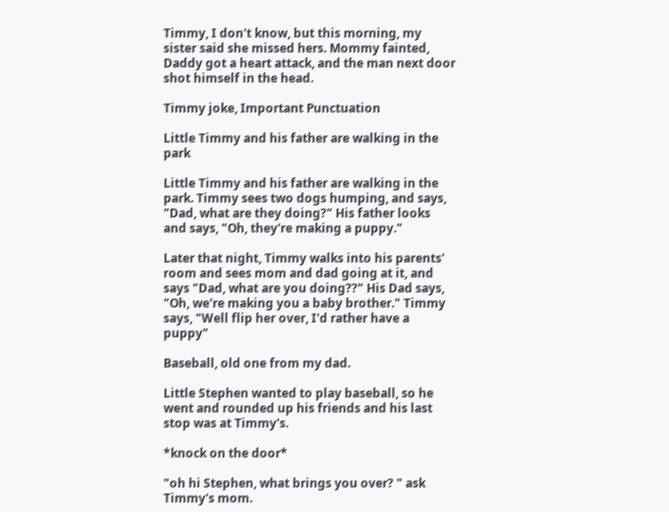Timmy, I don't know, but this morning, my sister said she missed hers. Mommy fainted, Daddy got a heart attack, and the man next door shot himself in the head.

Timmy joke, Important Punctuation

Little Timmy and his father are walking in the park

Little Timmy and his father are walking in the park. Timmy sees two dogs humping, and says, "Dad, what are they doing?" His father looks and says, "Oh, they're making a puppy."

Later that night, Timmy walks into his parents' room and sees mom and dad going at it, and says "Dad, what are you doing??" His Dad says, "Oh, we're making you a baby brother." Timmy says, "Well flip her over, I'd rather have a puppy"

Baseball, old one from my dad.

Little Stephen wanted to play baseball, so he went and rounded up his friends and his last stop was at Timmy's.

*knock on the door*

"oh hi Stephen, what brings you over? " ask Timmy's mom.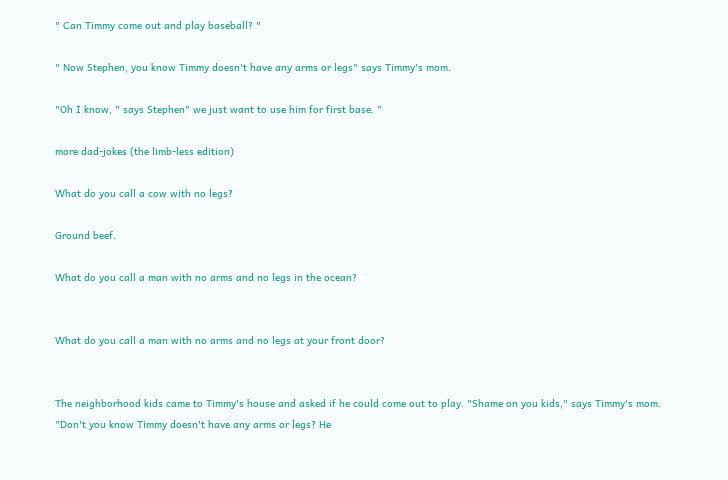" Can Timmy come out and play baseball? "

" Now Stephen, you know Timmy doesn't have any arms or legs" says Timmy's mom.

"Oh I know, " says Stephen" we just want to use him for first base. "

more dad-jokes (the limb-less edition)

What do you call a cow with no legs?

Ground beef.

What do you call a man with no arms and no legs in the ocean?


What do you call a man with no arms and no legs at your front door?


The neighborhood kids came to Timmy's house and asked if he could come out to play. "Shame on you kids," says Timmy's mom. "Don't you know Timmy doesn't have any arms or legs? He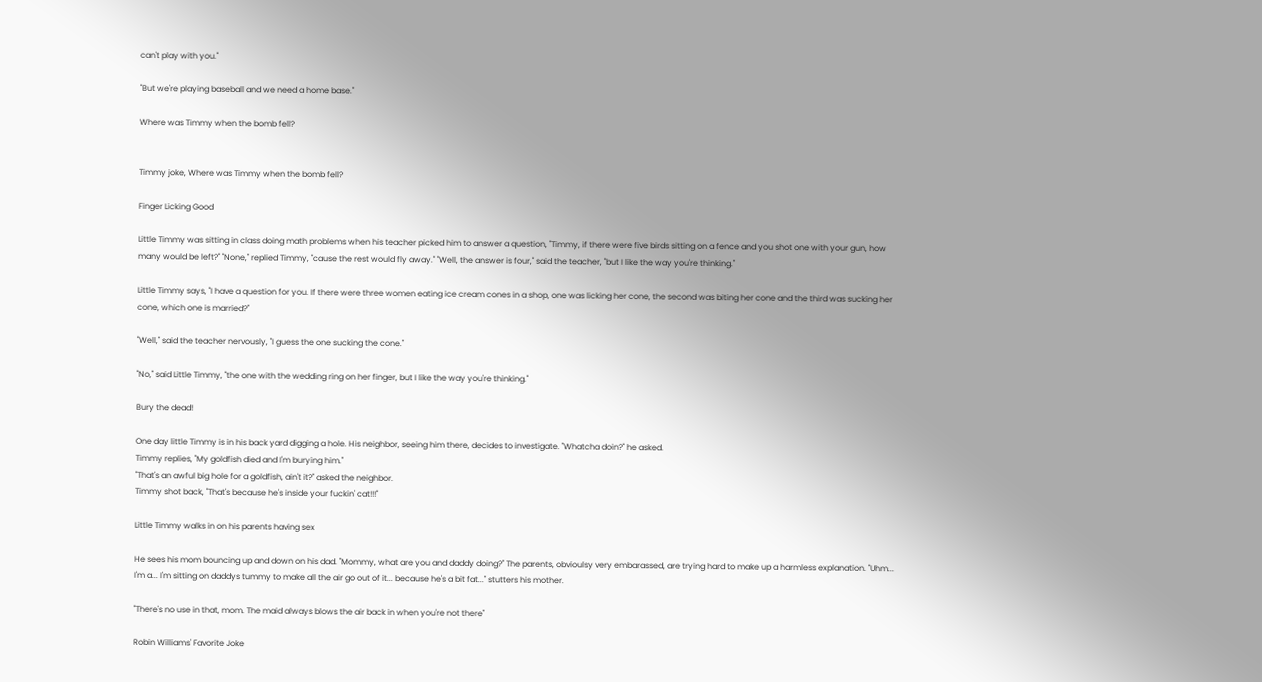can't play with you."

"But we're playing baseball and we need a home base."

Where was Timmy when the bomb fell?


Timmy joke, Where was Timmy when the bomb fell?

Finger Licking Good

Little Timmy was sitting in class doing math problems when his teacher picked him to answer a question, "Timmy, if there were five birds sitting on a fence and you shot one with your gun, how many would be left?" "None," replied Timmy, "cause the rest would fly away." "Well, the answer is four," said the teacher, "but I like the way you're thinking."

Little Timmy says, "I have a question for you. If there were three women eating ice cream cones in a shop, one was licking her cone, the second was biting her cone and the third was sucking her cone, which one is married?"

"Well," said the teacher nervously, "I guess the one sucking the cone."

"No," said Little Timmy, "the one with the wedding ring on her finger, but I like the way you're thinking."

Bury the dead!

One day little Timmy is in his back yard digging a hole. His neighbor, seeing him there, decides to investigate. "Whatcha doin?" he asked.
Timmy replies, "My goldfish died and I'm burying him."
"That's an awful big hole for a goldfish, ain't it?" asked the neighbor.
Timmy shot back, "That's because he's inside your fuckin' cat!!!"

Little Timmy walks in on his parents having sex

He sees his mom bouncing up and down on his dad. "Mommy, what are you and daddy doing?" The parents, obvioulsy very embarassed, are trying hard to make up a harmless explanation. "Uhm... I'm a... I'm sitting on daddys tummy to make all the air go out of it... because he's a bit fat..." stutters his mother.

"There's no use in that, mom. The maid always blows the air back in when you're not there"

Robin Williams' Favorite Joke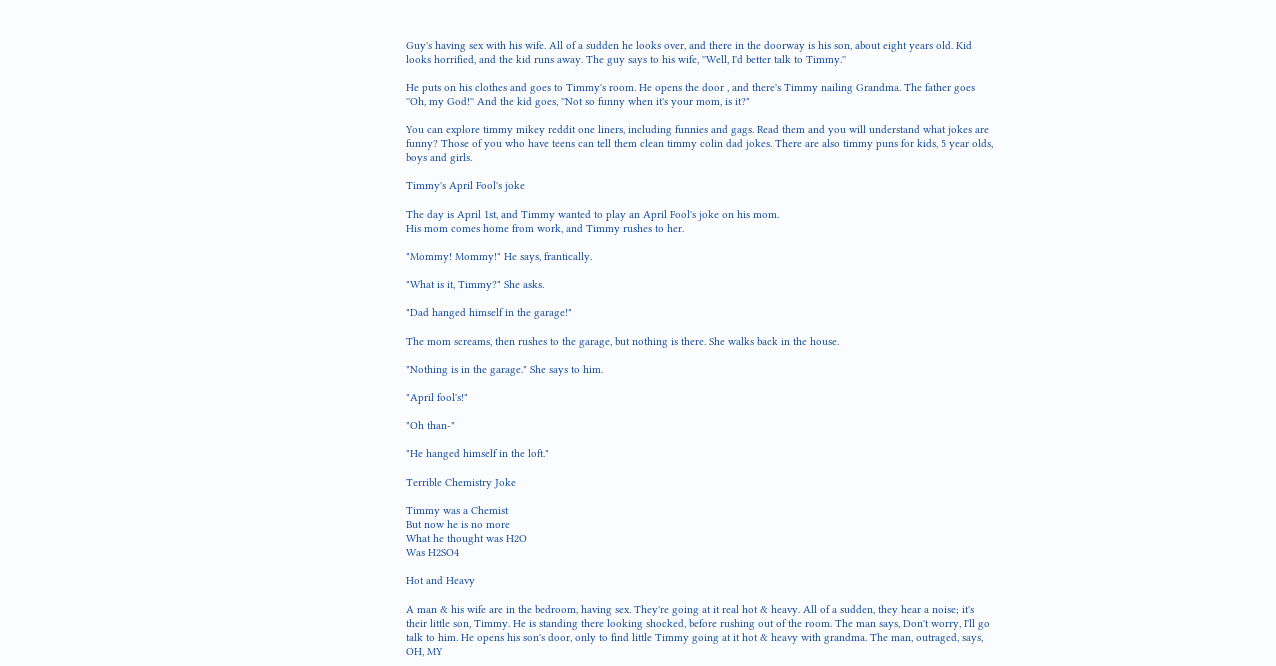Guy's having sex with his wife. All of a sudden he looks over, and there in the doorway is his son, about eight years old. Kid looks horrified, and the kid runs away. The guy says to his wife, ''Well, I'd better talk to Timmy.''

He puts on his clothes and goes to Timmy's room. He opens the door , and there's Timmy nailing Grandma. The father goes ''Oh, my God!'' And the kid goes, ''Not so funny when it's your mom, is it?"

You can explore timmy mikey reddit one liners, including funnies and gags. Read them and you will understand what jokes are funny? Those of you who have teens can tell them clean timmy colin dad jokes. There are also timmy puns for kids, 5 year olds, boys and girls.

Timmy's April Fool's joke

The day is April 1st, and Timmy wanted to play an April Fool's joke on his mom.
His mom comes home from work, and Timmy rushes to her.

"Mommy! Mommy!" He says, frantically.

"What is it, Timmy?" She asks.

"Dad hanged himself in the garage!"

The mom screams, then rushes to the garage, but nothing is there. She walks back in the house.

"Nothing is in the garage." She says to him.

"April fool's!"

"Oh than-"

"He hanged himself in the loft."

Terrible Chemistry Joke

Timmy was a Chemist
But now he is no more
What he thought was H2O
Was H2SO4

Hot and Heavy

A man & his wife are in the bedroom, having sex. They're going at it real hot & heavy. All of a sudden, they hear a noise; it's their little son, Timmy. He is standing there looking shocked, before rushing out of the room. The man says, Don't worry, I'll go talk to him. He opens his son's door, only to find little Timmy going at it hot & heavy with grandma. The man, outraged, says, OH, MY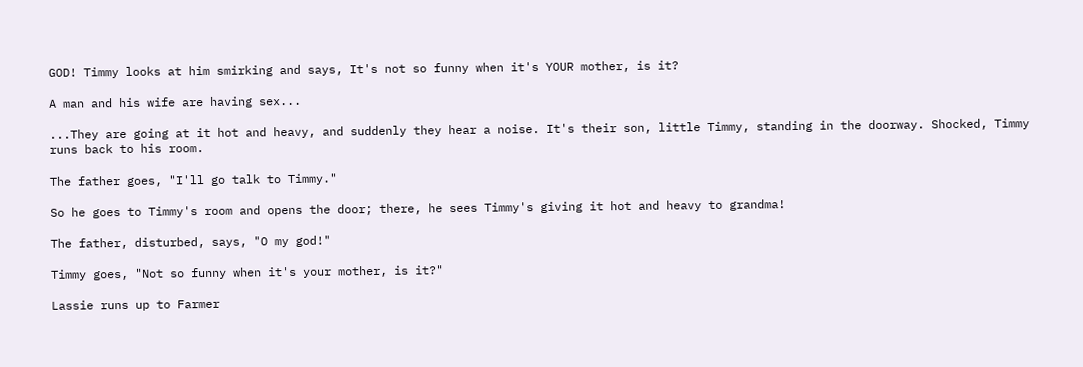GOD! Timmy looks at him smirking and says, It's not so funny when it's YOUR mother, is it?

A man and his wife are having sex...

...They are going at it hot and heavy, and suddenly they hear a noise. It's their son, little Timmy, standing in the doorway. Shocked, Timmy runs back to his room.

The father goes, "I'll go talk to Timmy."

So he goes to Timmy's room and opens the door; there, he sees Timmy's giving it hot and heavy to grandma!

The father, disturbed, says, "O my god!"

Timmy goes, "Not so funny when it's your mother, is it?"

Lassie runs up to Farmer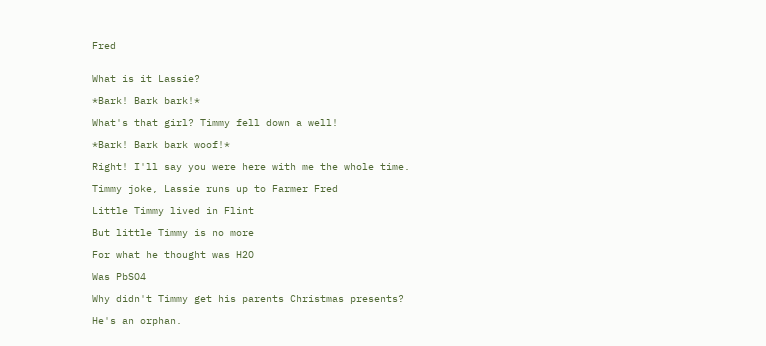Fred


What is it Lassie?

*Bark! Bark bark!*

What's that girl? Timmy fell down a well!

*Bark! Bark bark woof!*

Right! I'll say you were here with me the whole time.

Timmy joke, Lassie runs up to Farmer Fred

Little Timmy lived in Flint

But little Timmy is no more

For what he thought was H2O

Was PbSO4

Why didn't Timmy get his parents Christmas presents?

He's an orphan.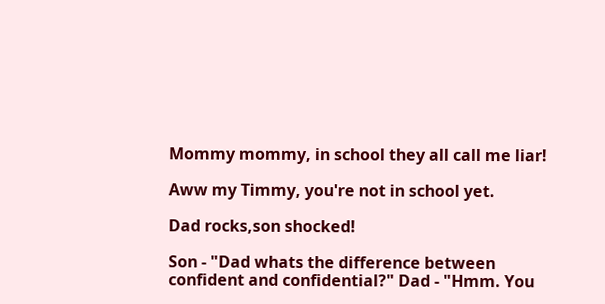Mommy mommy, in school they all call me liar!

Aww my Timmy, you're not in school yet.

Dad rocks,son shocked!

Son - "Dad whats the difference between confident and confidential?" Dad - "Hmm. You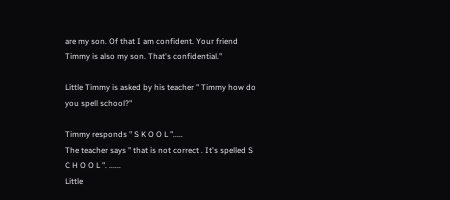are my son. Of that I am confident. Your friend Timmy is also my son. That's confidential."

Little Timmy is asked by his teacher " Timmy how do you spell school?"

Timmy responds " S K O O L ".....
The teacher says " that is not correct . It's spelled S C H O O L ". ......
Little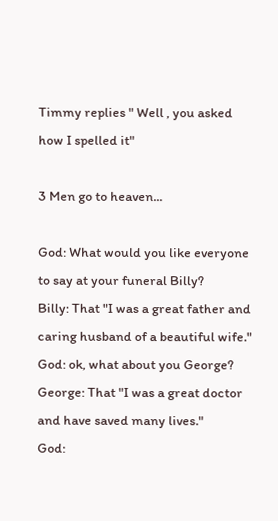Timmy replies " Well , you asked how I spelled it"

3 Men go to heaven...

God: What would you like everyone to say at your funeral Billy?
Billy: That "I was a great father and caring husband of a beautiful wife."
God: ok, what about you George?
George: That "I was a great doctor and have saved many lives."
God: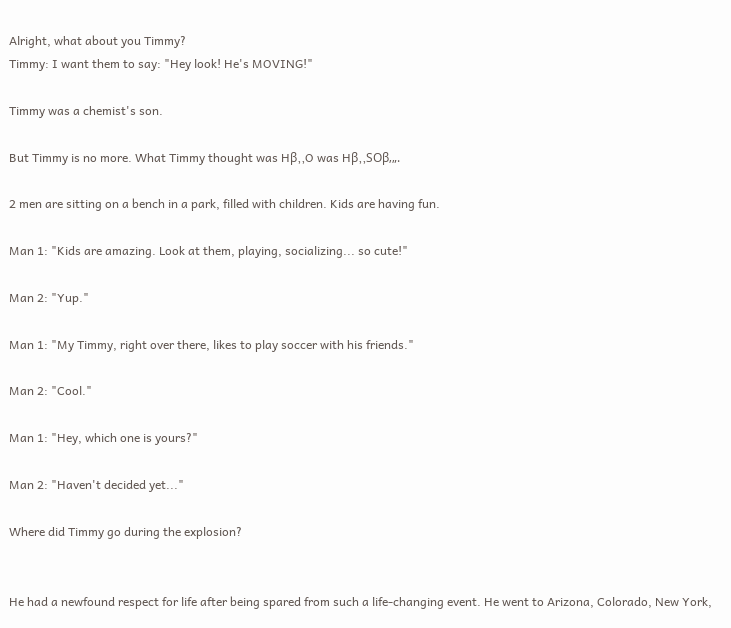Alright, what about you Timmy?
Timmy: I want them to say: "Hey look! He's MOVING!"

Timmy was a chemist's son.

But Timmy is no more. What Timmy thought was Hβ‚‚O was Hβ‚‚SOβ‚„.

2 men are sitting on a bench in a park, filled with children. Kids are having fun.

Man 1: "Kids are amazing. Look at them, playing, socializing... so cute!"

Man 2: "Yup."

Man 1: "My Timmy, right over there, likes to play soccer with his friends."

Man 2: "Cool."

Man 1: "Hey, which one is yours?"

Man 2: "Haven't decided yet..."

Where did Timmy go during the explosion?


He had a newfound respect for life after being spared from such a life-changing event. He went to Arizona, Colorado, New York,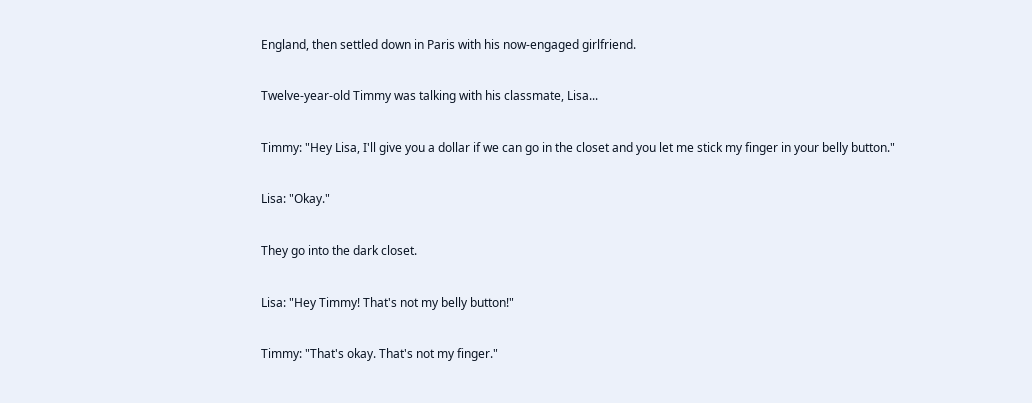England, then settled down in Paris with his now-engaged girlfriend.

Twelve-year-old Timmy was talking with his classmate, Lisa...

Timmy: "Hey Lisa, I'll give you a dollar if we can go in the closet and you let me stick my finger in your belly button."

Lisa: "Okay."

They go into the dark closet.

Lisa: "Hey Timmy! That's not my belly button!"

Timmy: "That's okay. That's not my finger."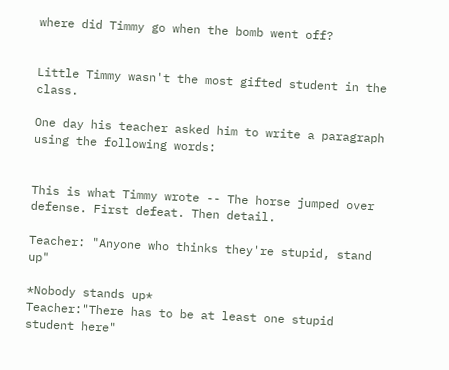where did Timmy go when the bomb went off?


Little Timmy wasn't the most gifted student in the class.

One day his teacher asked him to write a paragraph using the following words:


This is what Timmy wrote -- The horse jumped over defense. First defeat. Then detail.

Teacher: "Anyone who thinks they're stupid, stand up"

*Nobody stands up*
Teacher:"There has to be at least one stupid student here"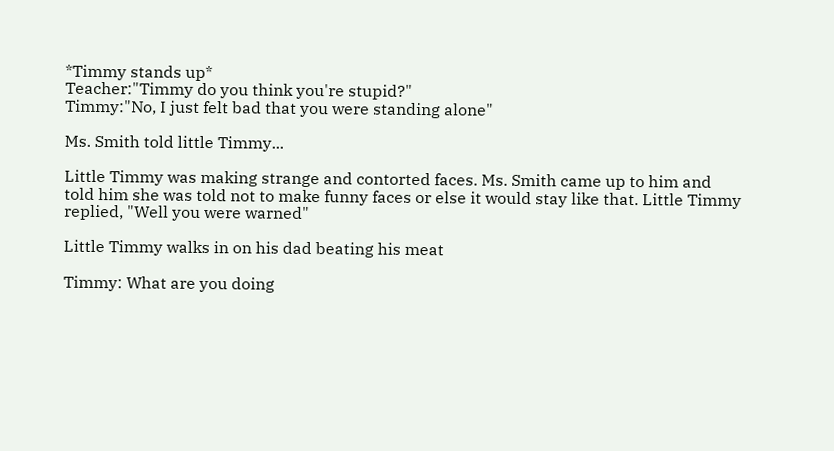*Timmy stands up*
Teacher:"Timmy do you think you're stupid?"
Timmy:"No, I just felt bad that you were standing alone"

Ms. Smith told little Timmy...

Little Timmy was making strange and contorted faces. Ms. Smith came up to him and told him she was told not to make funny faces or else it would stay like that. Little Timmy replied, "Well you were warned"

Little Timmy walks in on his dad beating his meat

Timmy: What are you doing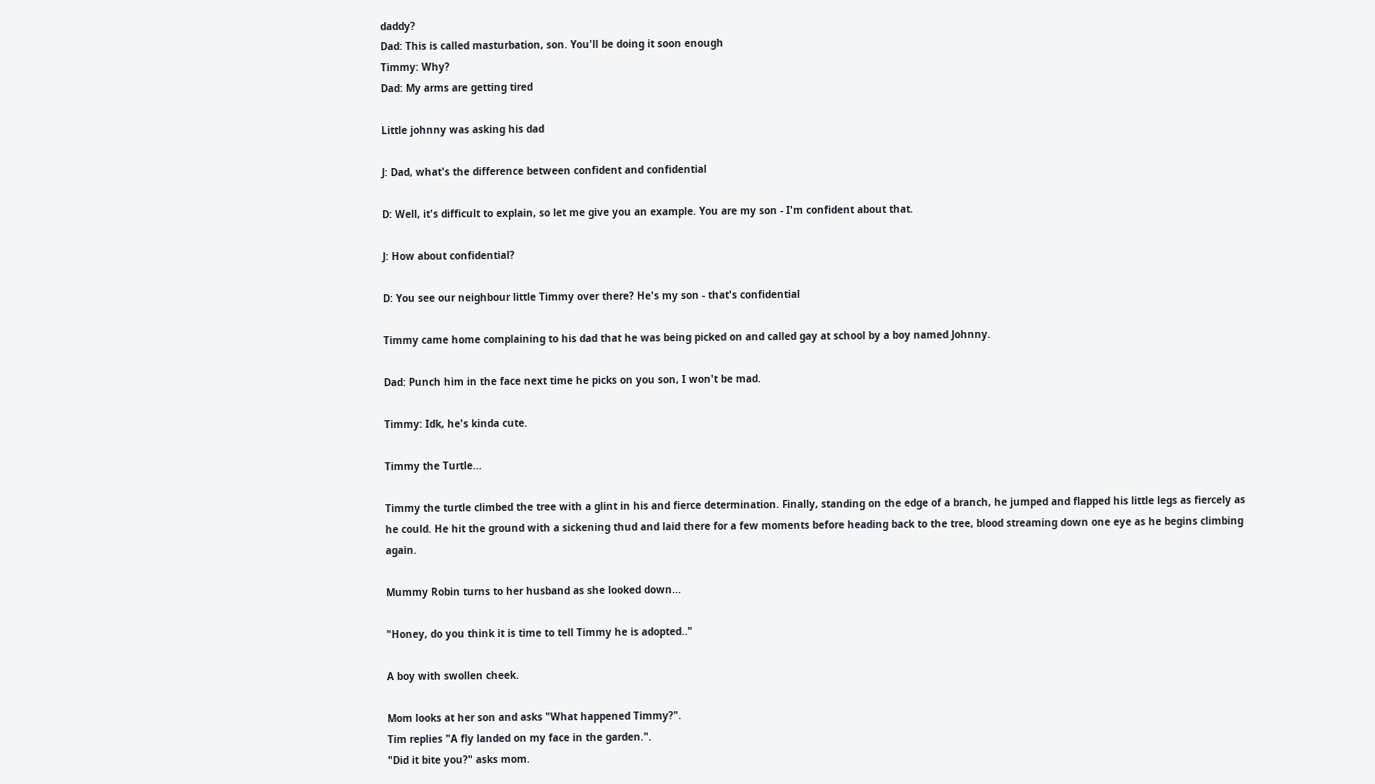daddy?
Dad: This is called masturbation, son. You'll be doing it soon enough
Timmy: Why?
Dad: My arms are getting tired

Little johnny was asking his dad

J: Dad, what's the difference between confident and confidential

D: Well, it's difficult to explain, so let me give you an example. You are my son - I'm confident about that.

J: How about confidential?

D: You see our neighbour little Timmy over there? He's my son - that's confidential

Timmy came home complaining to his dad that he was being picked on and called gay at school by a boy named Johnny.

Dad: Punch him in the face next time he picks on you son, I won't be mad.

Timmy: Idk, he's kinda cute.

Timmy the Turtle...

Timmy the turtle climbed the tree with a glint in his and fierce determination. Finally, standing on the edge of a branch, he jumped and flapped his little legs as fiercely as he could. He hit the ground with a sickening thud and laid there for a few moments before heading back to the tree, blood streaming down one eye as he begins climbing again.

Mummy Robin turns to her husband as she looked down...

"Honey, do you think it is time to tell Timmy he is adopted.."

A boy with swollen cheek.

Mom looks at her son and asks "What happened Timmy?".
Tim replies "A fly landed on my face in the garden.".
"Did it bite you?" asks mom.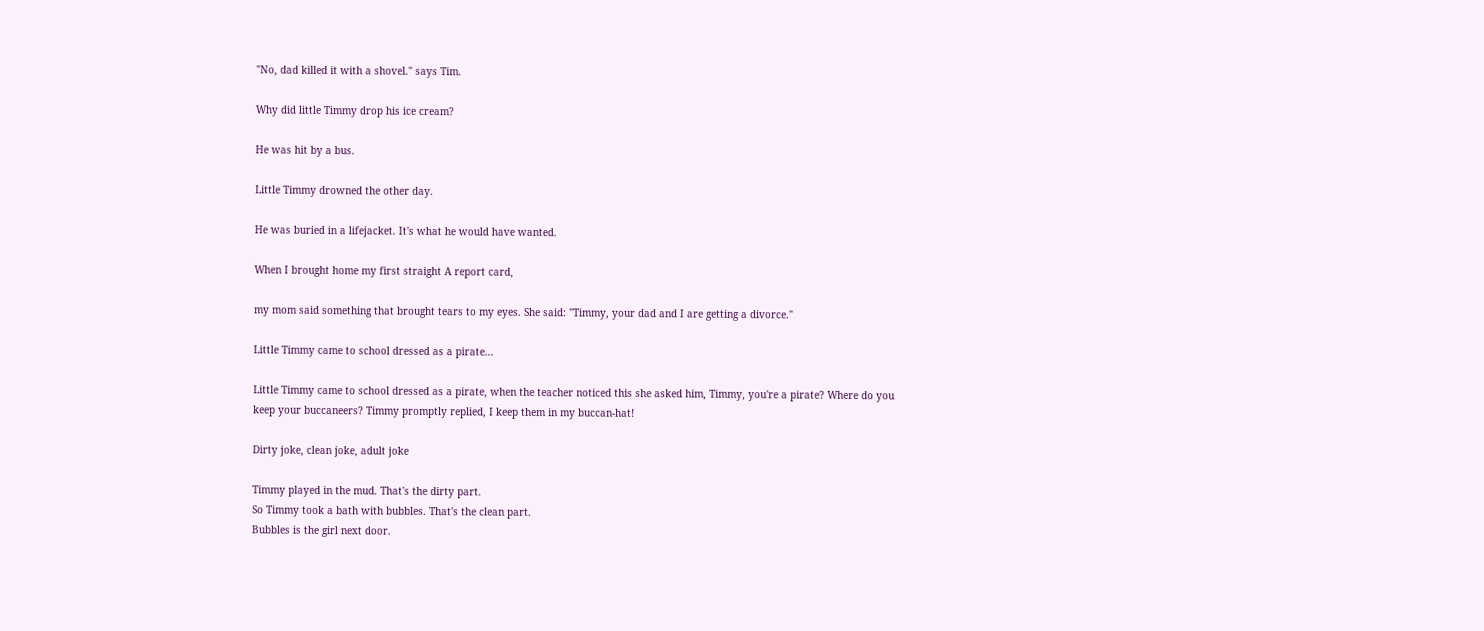"No, dad killed it with a shovel." says Tim.

Why did little Timmy drop his ice cream?

He was hit by a bus.

Little Timmy drowned the other day.

He was buried in a lifejacket. It's what he would have wanted.

When I brought home my first straight A report card,

my mom said something that brought tears to my eyes. She said: "Timmy, your dad and I are getting a divorce."

Little Timmy came to school dressed as a pirate...

Little Timmy came to school dressed as a pirate, when the teacher noticed this she asked him, Timmy, you're a pirate? Where do you keep your buccaneers? Timmy promptly replied, I keep them in my buccan-hat!

Dirty joke, clean joke, adult joke

Timmy played in the mud. That's the dirty part.
So Timmy took a bath with bubbles. That's the clean part.
Bubbles is the girl next door.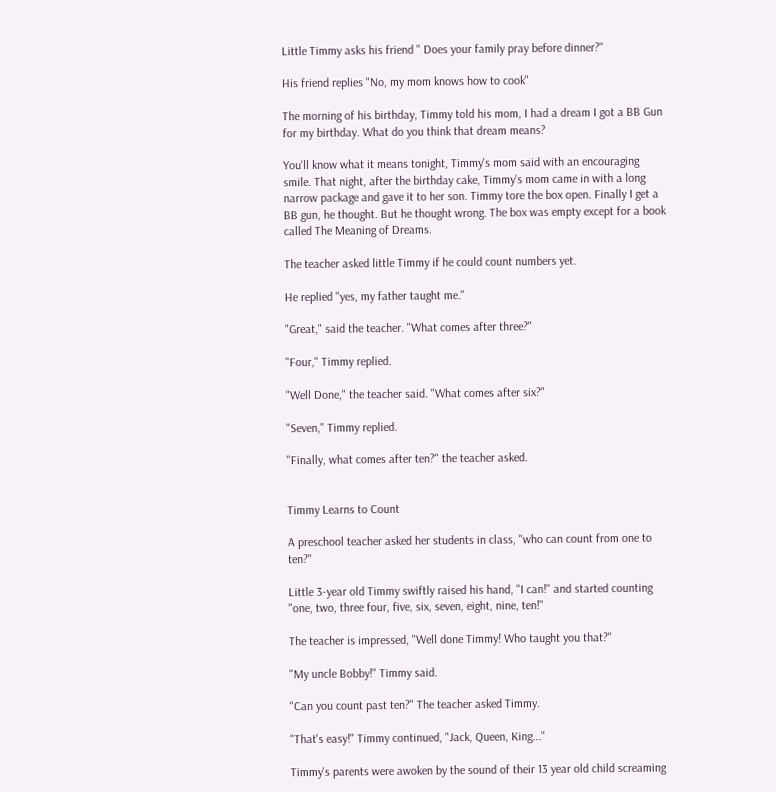Little Timmy asks his friend " Does your family pray before dinner?"

His friend replies "No, my mom knows how to cook"

The morning of his birthday, Timmy told his mom, I had a dream I got a BB Gun for my birthday. What do you think that dream means?

You'll know what it means tonight, Timmy's mom said with an encouraging smile. That night, after the birthday cake, Timmy's mom came in with a long narrow package and gave it to her son. Timmy tore the box open. Finally I get a BB gun, he thought. But he thought wrong. The box was empty except for a book called The Meaning of Dreams.

The teacher asked little Timmy if he could count numbers yet.

He replied "yes, my father taught me."

"Great," said the teacher. "What comes after three?"

"Four," Timmy replied.

"Well Done," the teacher said. "What comes after six?"

"Seven," Timmy replied.

"Finally, what comes after ten?" the teacher asked.


Timmy Learns to Count

A preschool teacher asked her students in class, "who can count from one to ten?"

Little 3-year old Timmy swiftly raised his hand, "I can!" and started counting "one, two, three four, five, six, seven, eight, nine, ten!"

The teacher is impressed, "Well done Timmy! Who taught you that?"

"My uncle Bobby!" Timmy said.

"Can you count past ten?" The teacher asked Timmy.

"That's easy!" Timmy continued, "Jack, Queen, King..."

Timmy's parents were awoken by the sound of their 13 year old child screaming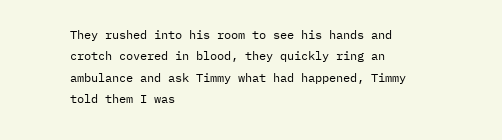They rushed into his room to see his hands and crotch covered in blood, they quickly ring an ambulance and ask Timmy what had happened, Timmy told them I was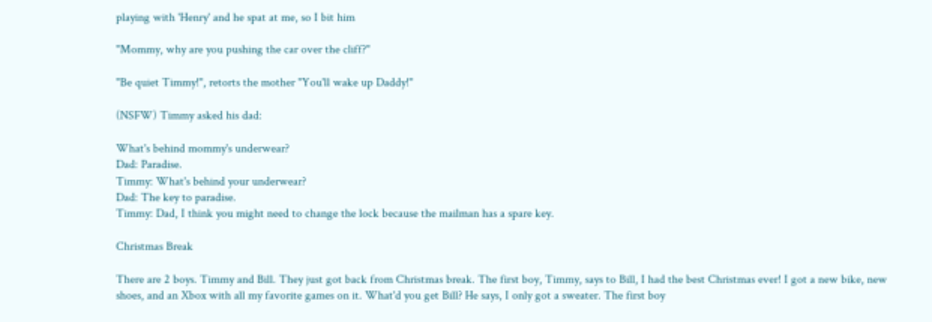playing with 'Henry' and he spat at me, so I bit him

"Mommy, why are you pushing the car over the cliff?"

"Be quiet Timmy!", retorts the mother "You'll wake up Daddy!"

(NSFW) Timmy asked his dad:

What's behind mommy's underwear?
Dad: Paradise.
Timmy: What's behind your underwear?
Dad: The key to paradise.
Timmy: Dad, I think you might need to change the lock because the mailman has a spare key.

Christmas Break

There are 2 boys. Timmy and Bill. They just got back from Christmas break. The first boy, Timmy, says to Bill, I had the best Christmas ever! I got a new bike, new shoes, and an Xbox with all my favorite games on it. What'd you get Bill? He says, I only got a sweater. The first boy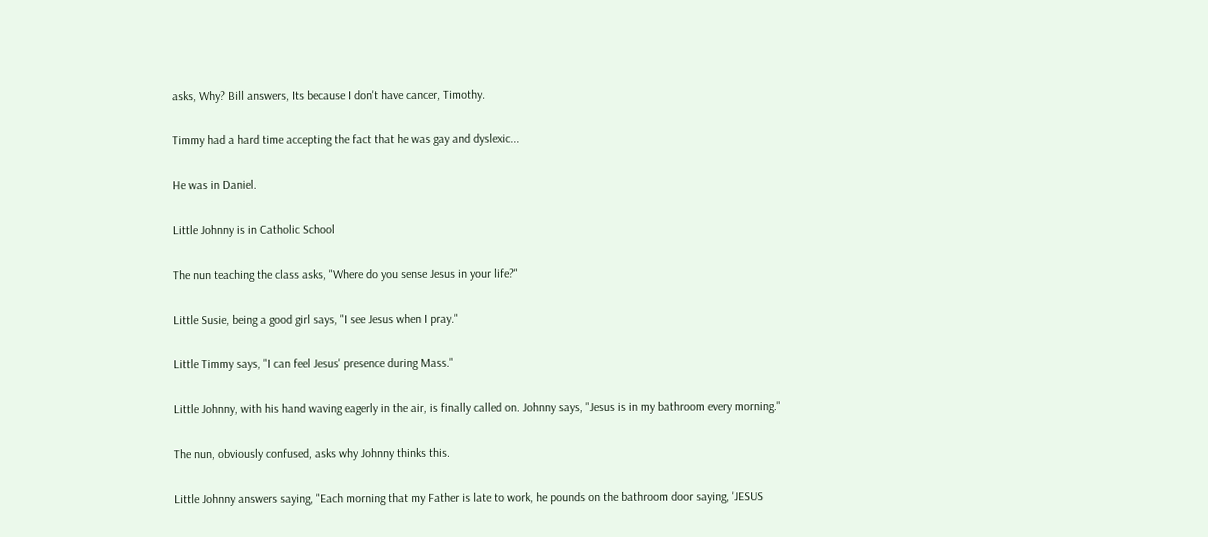asks, Why? Bill answers, Its because I don't have cancer, Timothy.

Timmy had a hard time accepting the fact that he was gay and dyslexic...

He was in Daniel.

Little Johnny is in Catholic School

The nun teaching the class asks, "Where do you sense Jesus in your life?"

Little Susie, being a good girl says, "I see Jesus when I pray."

Little Timmy says, "I can feel Jesus' presence during Mass."

Little Johnny, with his hand waving eagerly in the air, is finally called on. Johnny says, "Jesus is in my bathroom every morning."

The nun, obviously confused, asks why Johnny thinks this.

Little Johnny answers saying, "Each morning that my Father is late to work, he pounds on the bathroom door saying, 'JESUS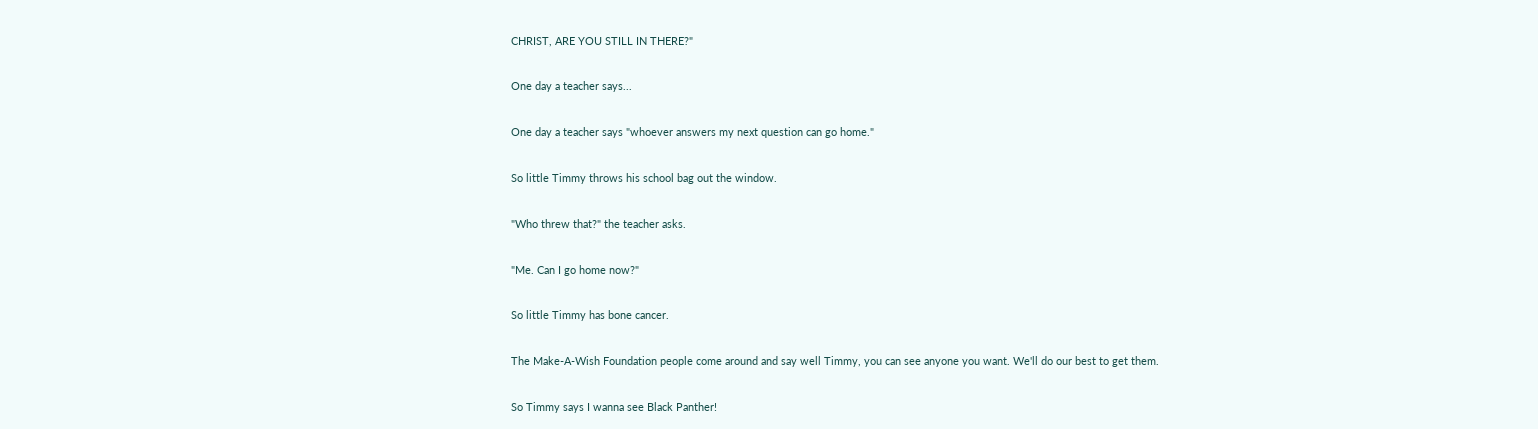CHRIST, ARE YOU STILL IN THERE?"

One day a teacher says...

One day a teacher says "whoever answers my next question can go home."

So little Timmy throws his school bag out the window.

"Who threw that?" the teacher asks.

"Me. Can I go home now?"

So little Timmy has bone cancer.

The Make-A-Wish Foundation people come around and say well Timmy, you can see anyone you want. We'll do our best to get them.

So Timmy says I wanna see Black Panther!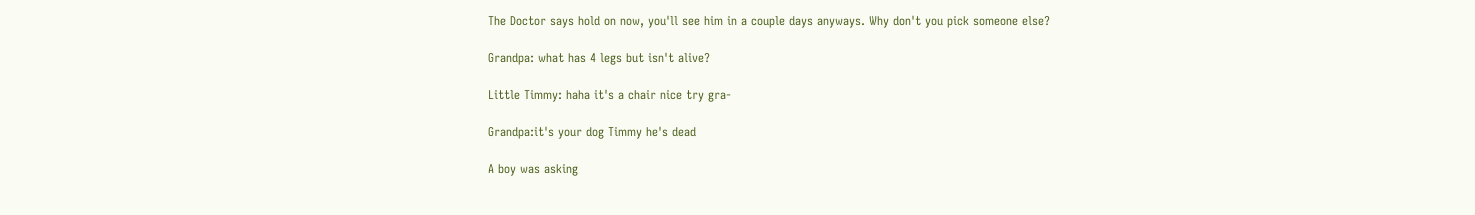The Doctor says hold on now, you'll see him in a couple days anyways. Why don't you pick someone else?

Grandpa: what has 4 legs but isn't alive?

Little Timmy: haha it's a chair nice try gra-

Grandpa:it's your dog Timmy he's dead

A boy was asking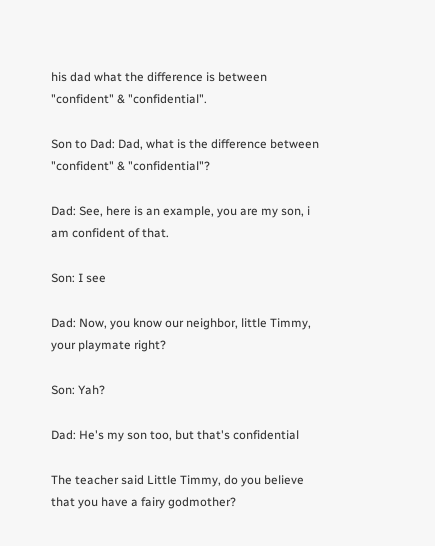his dad what the difference is between "confident" & "confidential".

Son to Dad: Dad, what is the difference between "confident" & "confidential"?

Dad: See, here is an example, you are my son, i am confident of that.

Son: I see

Dad: Now, you know our neighbor, little Timmy, your playmate right?

Son: Yah?

Dad: He's my son too, but that's confidential

The teacher said Little Timmy, do you believe that you have a fairy godmother?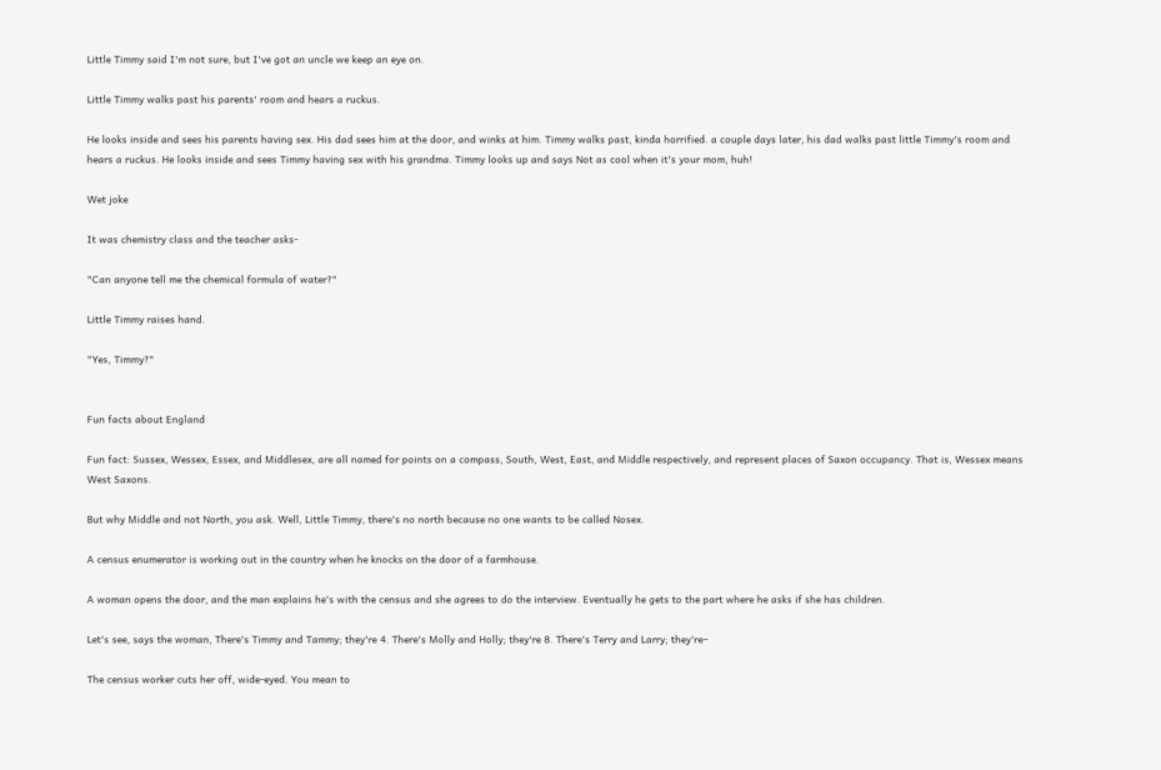Little Timmy said I'm not sure, but I've got an uncle we keep an eye on.

Little Timmy walks past his parents' room and hears a ruckus.

He looks inside and sees his parents having sex. His dad sees him at the door, and winks at him. Timmy walks past, kinda horrified. a couple days later, his dad walks past little Timmy's room and hears a ruckus. He looks inside and sees Timmy having sex with his grandma. Timmy looks up and says Not as cool when it's your mom, huh!

Wet joke

It was chemistry class and the teacher asks-

"Can anyone tell me the chemical formula of water?"

Little Timmy raises hand.

"Yes, Timmy?"


Fun facts about England

Fun fact: Sussex, Wessex, Essex, and Middlesex, are all named for points on a compass, South, West, East, and Middle respectively, and represent places of Saxon occupancy. That is, Wessex means West Saxons.

But why Middle and not North, you ask. Well, Little Timmy, there's no north because no one wants to be called Nosex.

A census enumerator is working out in the country when he knocks on the door of a farmhouse.

A woman opens the door, and the man explains he's with the census and she agrees to do the interview. Eventually he gets to the part where he asks if she has children.

Let's see, says the woman, There's Timmy and Tammy; they're 4. There's Molly and Holly; they're 8. There's Terry and Larry; they're–

The census worker cuts her off, wide-eyed. You mean to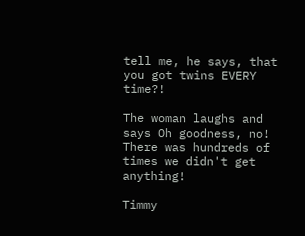tell me, he says, that you got twins EVERY time?!

The woman laughs and says Oh goodness, no! There was hundreds of times we didn't get anything!

Timmy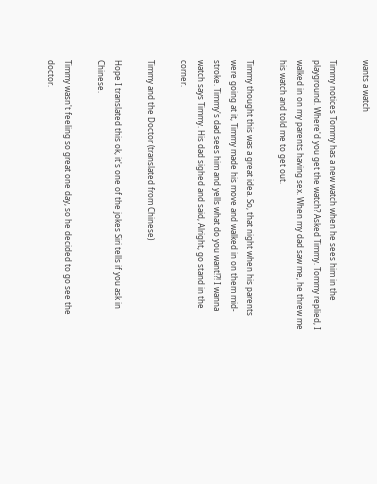wants a watch

Timmy notices Tommy has a new watch when he sees him in the playground. Where'd you get the watch? Asked Timmy. Tommy replied, I walked in on my parents having sex. When my dad saw me, he threw me his watch and told me to get out.

Timmy thought this was a great idea. So, that night when his parents were going at it, Timmy made his move and walked in on them mid-stroke. Timmy's dad sees him and yells what do you want!?! I wanna watch says Timmy. His dad sighed and said, Alright, go stand in the corner.

Timmy and the Doctor (translated from Chinese)

Hope I translated this ok, it's one of the jokes Siri tells if you ask in Chinese.

Timmy wasn't feeling so great one day, so he decided to go see the doctor.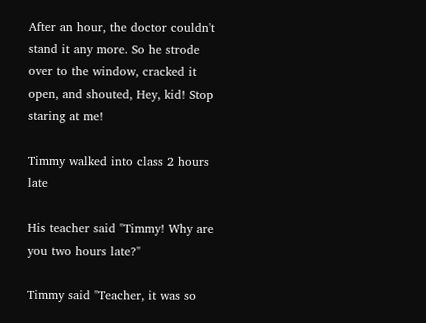After an hour, the doctor couldn't stand it any more. So he strode over to the window, cracked it open, and shouted, Hey, kid! Stop staring at me!

Timmy walked into class 2 hours late

His teacher said "Timmy! Why are you two hours late?"

Timmy said "Teacher, it was so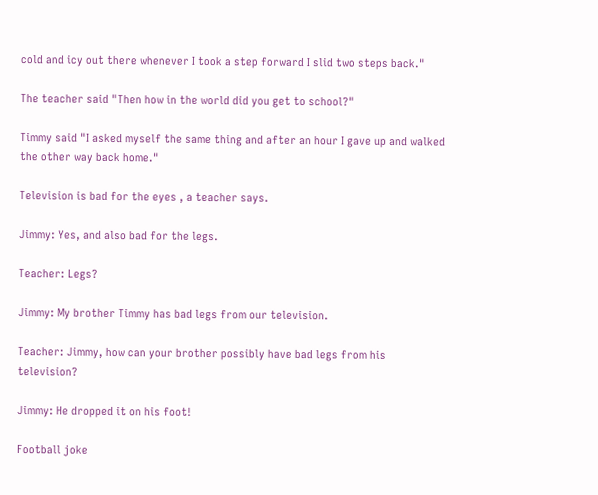cold and icy out there whenever I took a step forward I slid two steps back."

The teacher said "Then how in the world did you get to school?"

Timmy said "I asked myself the same thing and after an hour I gave up and walked the other way back home."

Television is bad for the eyes , a teacher says.

Jimmy: Yes, and also bad for the legs.

Teacher: Legs?

Jimmy: My brother Timmy has bad legs from our television.

Teacher: Jimmy, how can your brother possibly have bad legs from his television?

Jimmy: He dropped it on his foot!

Football joke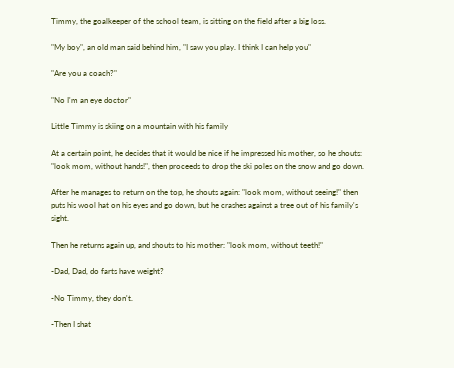Timmy, the goalkeeper of the school team, is sitting on the field after a big loss.

"My boy", an old man said behind him, "I saw you play. I think I can help you"

"Are you a coach?"

"No I'm an eye doctor"

Little Timmy is skiing on a mountain with his family

At a certain point, he decides that it would be nice if he impressed his mother, so he shouts: "look mom, without hands!", then proceeds to drop the ski poles on the snow and go down.

After he manages to return on the top, he shouts again: "look mom, without seeing!" then puts his wool hat on his eyes and go down, but he crashes against a tree out of his family's sight.

Then he returns again up, and shouts to his mother: "look mom, without teeth!"

-Dad, Dad, do farts have weight?

-No Timmy, they don't.

-Then I shat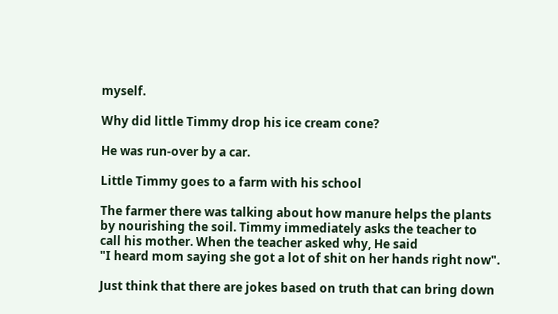myself.

Why did little Timmy drop his ice cream cone?

He was run-over by a car.

Little Timmy goes to a farm with his school

The farmer there was talking about how manure helps the plants by nourishing the soil. Timmy immediately asks the teacher to call his mother. When the teacher asked why, He said
"I heard mom saying she got a lot of shit on her hands right now".

Just think that there are jokes based on truth that can bring down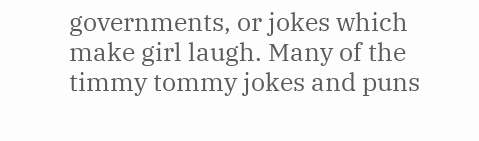governments, or jokes which make girl laugh. Many of the timmy tommy jokes and puns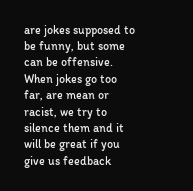are jokes supposed to be funny, but some can be offensive. When jokes go too far, are mean or racist, we try to silence them and it will be great if you give us feedback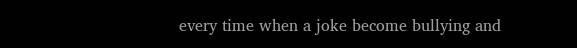every time when a joke become bullying and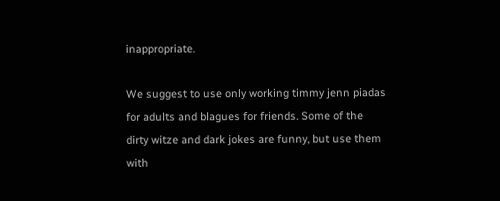inappropriate.

We suggest to use only working timmy jenn piadas for adults and blagues for friends. Some of the dirty witze and dark jokes are funny, but use them with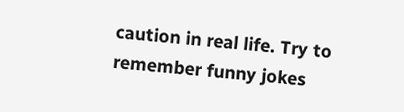caution in real life. Try to remember funny jokes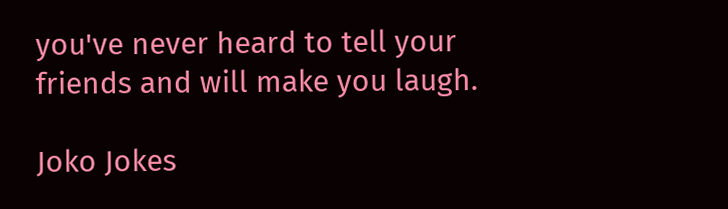you've never heard to tell your friends and will make you laugh.

Joko Jokes